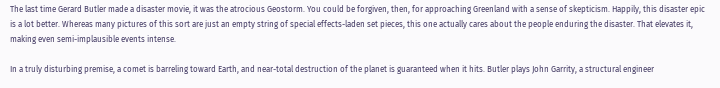The last time Gerard Butler made a disaster movie, it was the atrocious Geostorm. You could be forgiven, then, for approaching Greenland with a sense of skepticism. Happily, this disaster epic is a lot better. Whereas many pictures of this sort are just an empty string of special effects-laden set pieces, this one actually cares about the people enduring the disaster. That elevates it, making even semi-implausible events intense.

In a truly disturbing premise, a comet is barreling toward Earth, and near-total destruction of the planet is guaranteed when it hits. Butler plays John Garrity, a structural engineer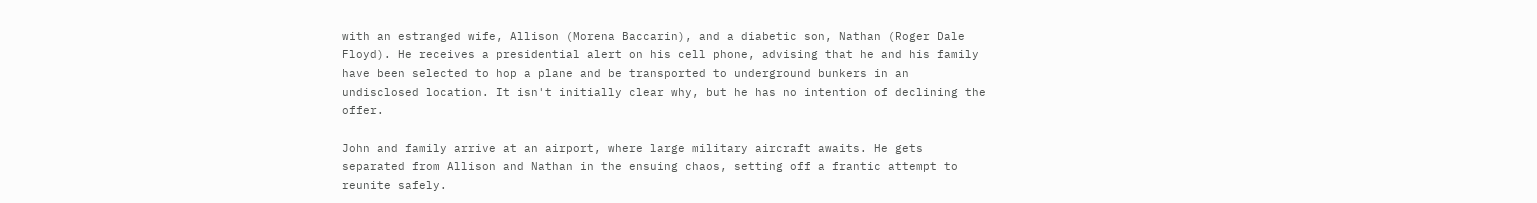with an estranged wife, Allison (Morena Baccarin), and a diabetic son, Nathan (Roger Dale Floyd). He receives a presidential alert on his cell phone, advising that he and his family have been selected to hop a plane and be transported to underground bunkers in an undisclosed location. It isn't initially clear why, but he has no intention of declining the offer.

John and family arrive at an airport, where large military aircraft awaits. He gets separated from Allison and Nathan in the ensuing chaos, setting off a frantic attempt to reunite safely.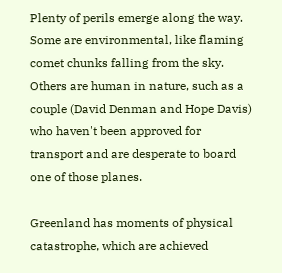Plenty of perils emerge along the way. Some are environmental, like flaming comet chunks falling from the sky. Others are human in nature, such as a couple (David Denman and Hope Davis) who haven't been approved for transport and are desperate to board one of those planes.

Greenland has moments of physical catastrophe, which are achieved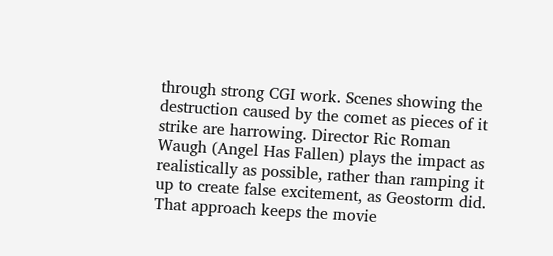through strong CGI work. Scenes showing the destruction caused by the comet as pieces of it strike are harrowing. Director Ric Roman Waugh (Angel Has Fallen) plays the impact as realistically as possible, rather than ramping it up to create false excitement, as Geostorm did. That approach keeps the movie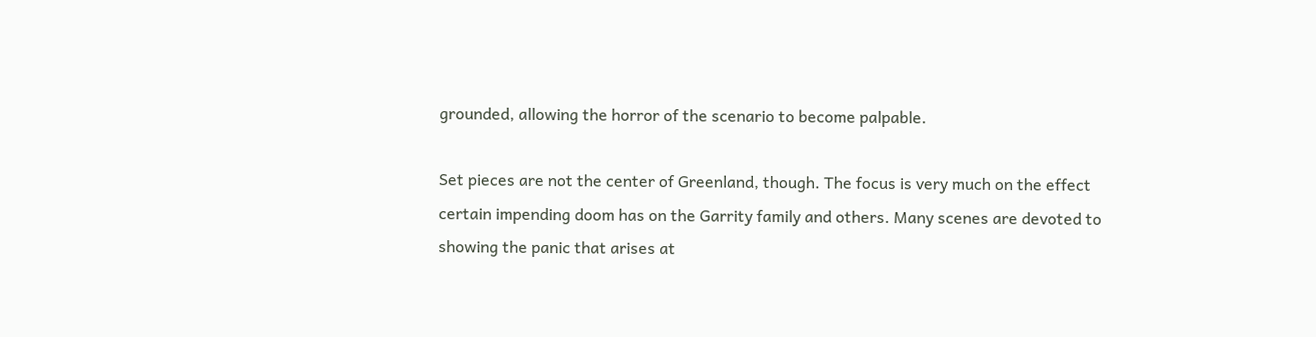grounded, allowing the horror of the scenario to become palpable.

Set pieces are not the center of Greenland, though. The focus is very much on the effect certain impending doom has on the Garrity family and others. Many scenes are devoted to showing the panic that arises at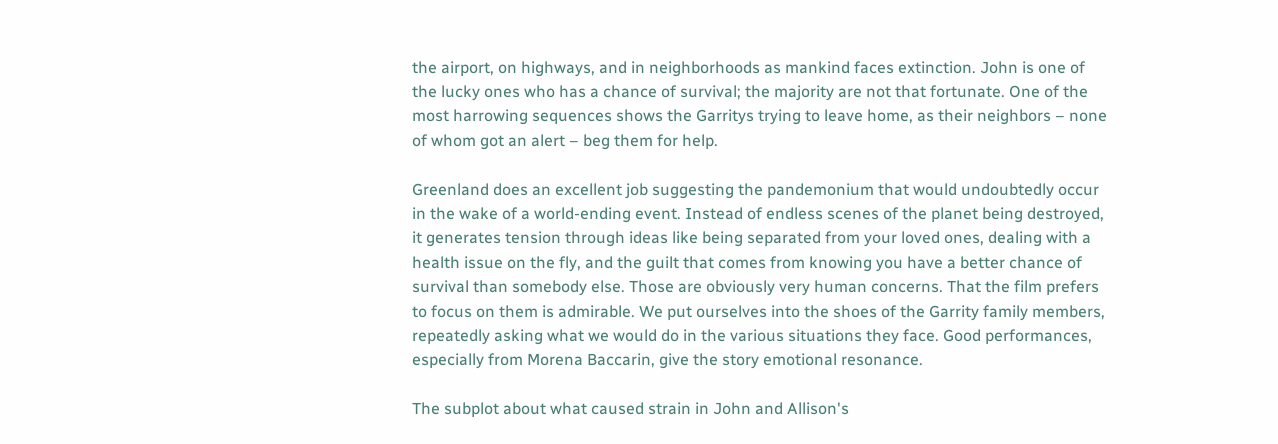the airport, on highways, and in neighborhoods as mankind faces extinction. John is one of the lucky ones who has a chance of survival; the majority are not that fortunate. One of the most harrowing sequences shows the Garritys trying to leave home, as their neighbors – none of whom got an alert – beg them for help.

Greenland does an excellent job suggesting the pandemonium that would undoubtedly occur in the wake of a world-ending event. Instead of endless scenes of the planet being destroyed, it generates tension through ideas like being separated from your loved ones, dealing with a health issue on the fly, and the guilt that comes from knowing you have a better chance of survival than somebody else. Those are obviously very human concerns. That the film prefers to focus on them is admirable. We put ourselves into the shoes of the Garrity family members, repeatedly asking what we would do in the various situations they face. Good performances, especially from Morena Baccarin, give the story emotional resonance.

The subplot about what caused strain in John and Allison's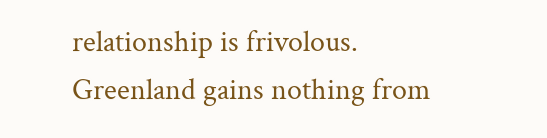relationship is frivolous. Greenland gains nothing from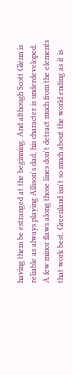having them be estranged at the beginning. And although Scott Glenn is reliable as always playing Allison's dad, his character is underdeveloped. A few minor flaws along those lines don't detract much from the elements that work best. Greenland isn't so much about the world ending as it is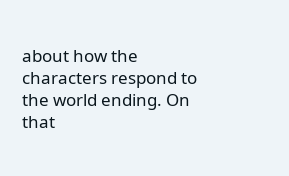about how the characters respond to the world ending. On that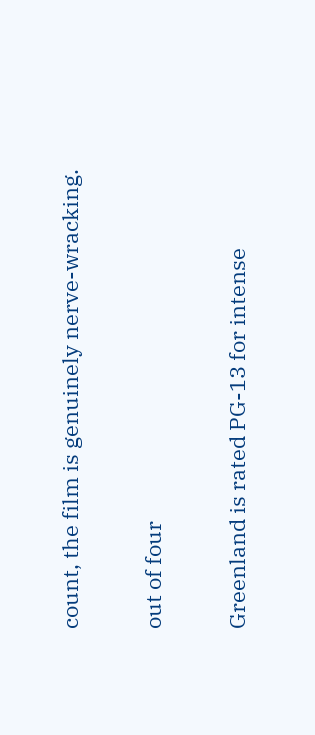count, the film is genuinely nerve-wracking.

out of four

Greenland is rated PG-13 for intense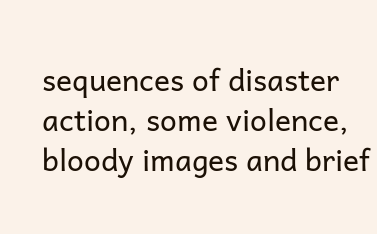sequences of disaster action, some violence, bloody images and brief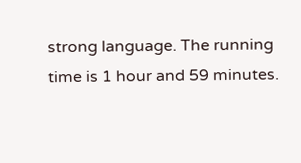strong language. The running time is 1 hour and 59 minutes.